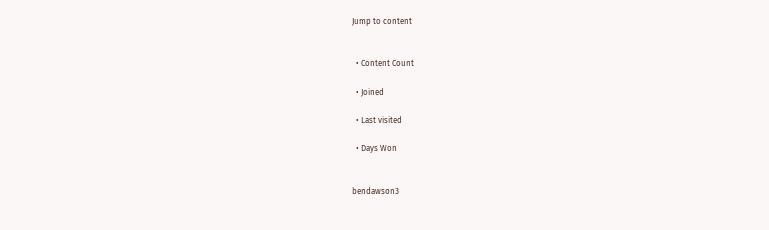Jump to content


  • Content Count

  • Joined

  • Last visited

  • Days Won


bendawson3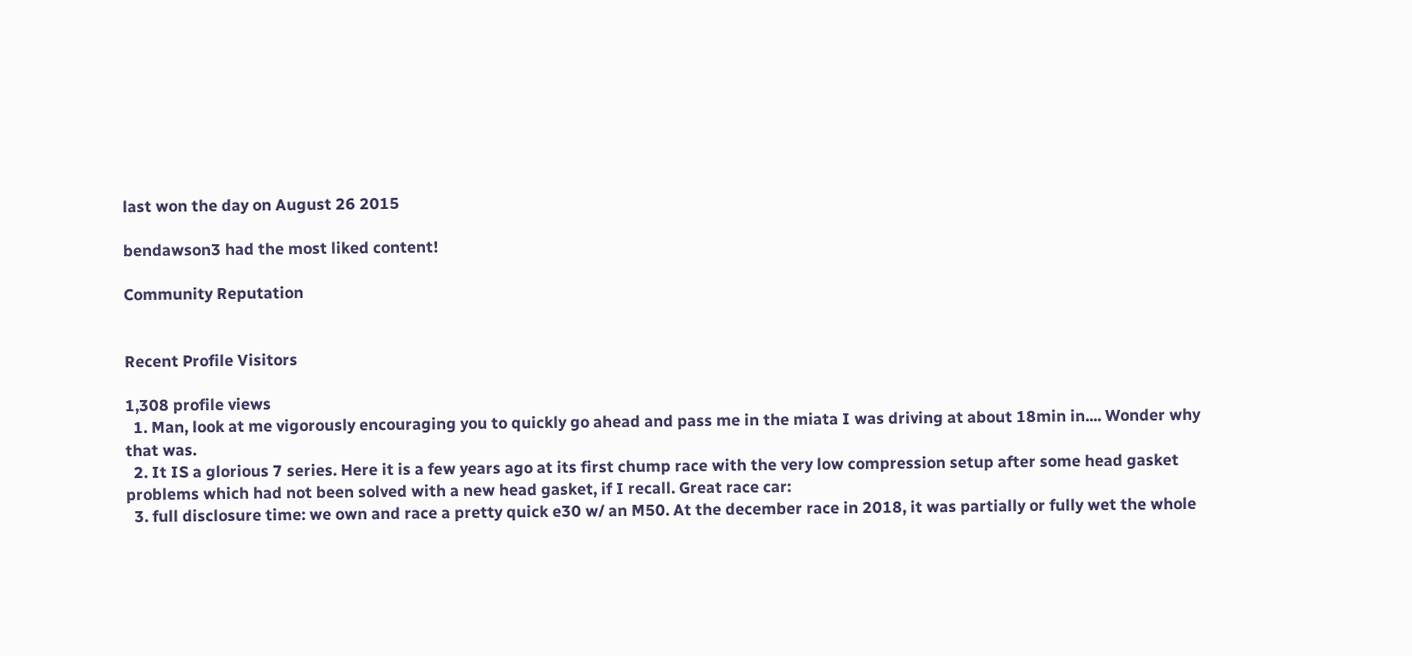last won the day on August 26 2015

bendawson3 had the most liked content!

Community Reputation


Recent Profile Visitors

1,308 profile views
  1. Man, look at me vigorously encouraging you to quickly go ahead and pass me in the miata I was driving at about 18min in.... Wonder why that was.
  2. It IS a glorious 7 series. Here it is a few years ago at its first chump race with the very low compression setup after some head gasket problems which had not been solved with a new head gasket, if I recall. Great race car:
  3. full disclosure time: we own and race a pretty quick e30 w/ an M50. At the december race in 2018, it was partially or fully wet the whole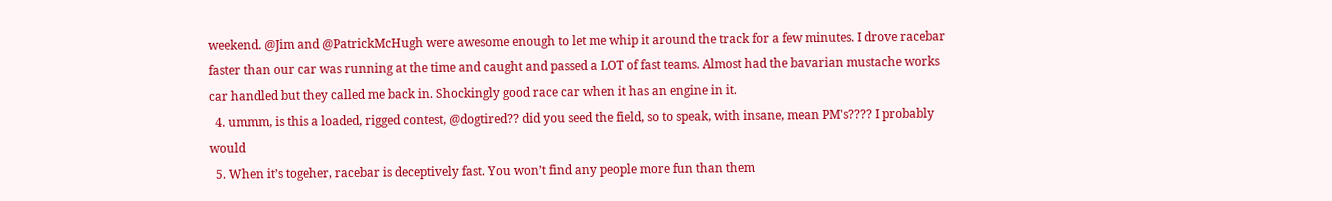weekend. @Jim and @PatrickMcHugh were awesome enough to let me whip it around the track for a few minutes. I drove racebar faster than our car was running at the time and caught and passed a LOT of fast teams. Almost had the bavarian mustache works car handled but they called me back in. Shockingly good race car when it has an engine in it.
  4. ummm, is this a loaded, rigged contest, @dogtired?? did you seed the field, so to speak, with insane, mean PM's???? I probably would
  5. When it’s togeher, racebar is deceptively fast. You won’t find any people more fun than them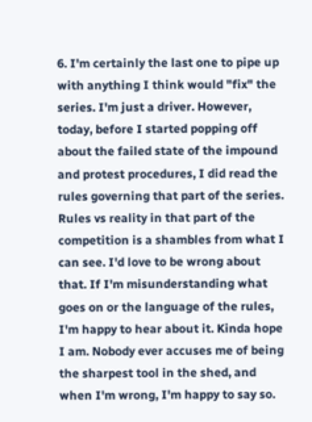6. I'm certainly the last one to pipe up with anything I think would "fix" the series. I'm just a driver. However, today, before I started popping off about the failed state of the impound and protest procedures, I did read the rules governing that part of the series. Rules vs reality in that part of the competition is a shambles from what I can see. I'd love to be wrong about that. If I'm misunderstanding what goes on or the language of the rules, I'm happy to hear about it. Kinda hope I am. Nobody ever accuses me of being the sharpest tool in the shed, and when I'm wrong, I'm happy to say so.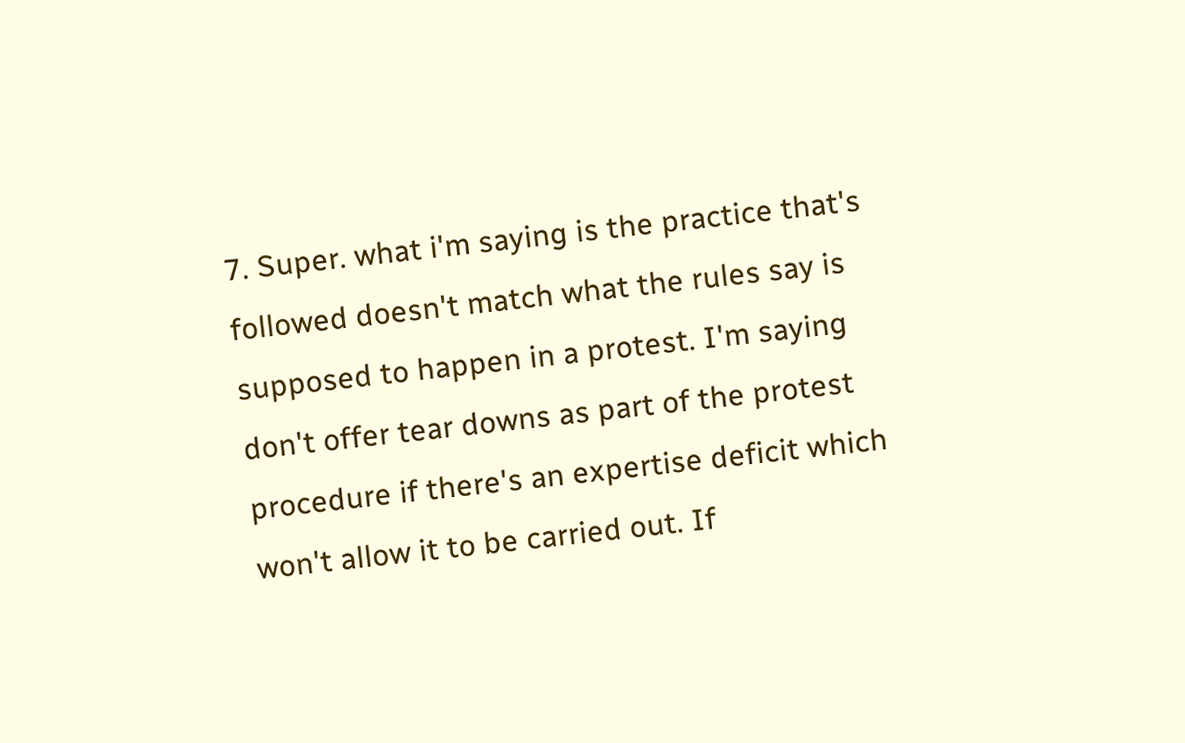7. Super. what i'm saying is the practice that's followed doesn't match what the rules say is supposed to happen in a protest. I'm saying don't offer tear downs as part of the protest procedure if there's an expertise deficit which won't allow it to be carried out. If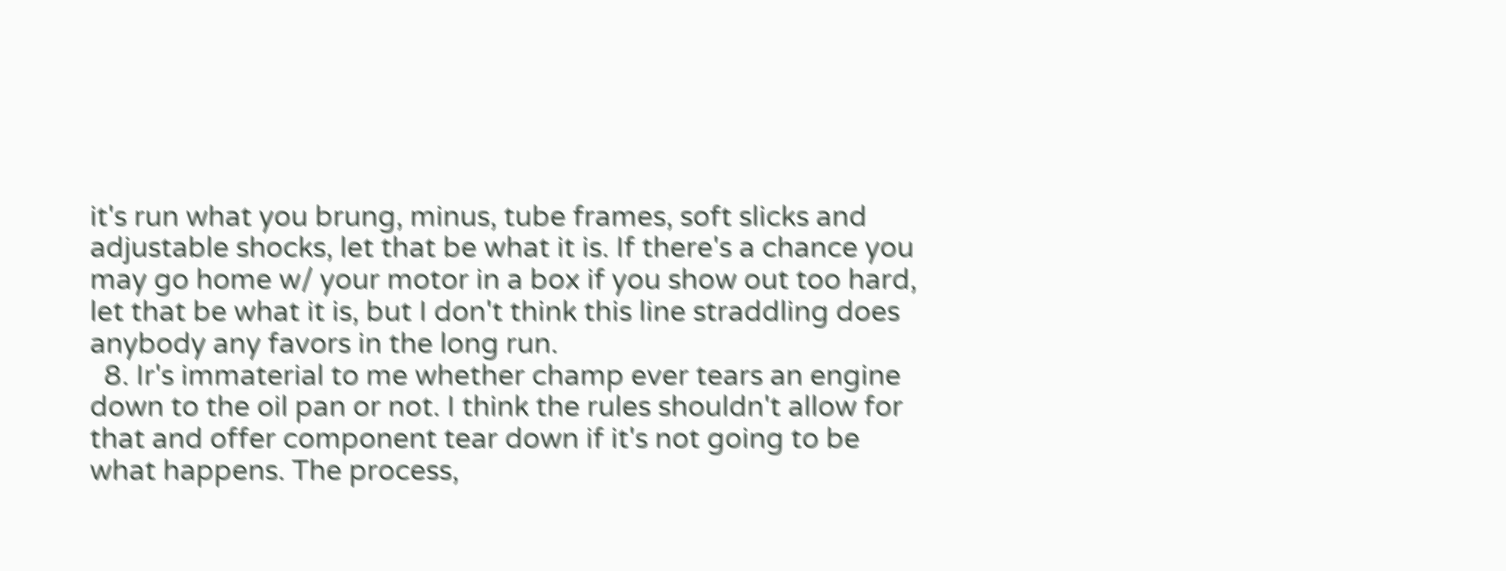it's run what you brung, minus, tube frames, soft slicks and adjustable shocks, let that be what it is. If there's a chance you may go home w/ your motor in a box if you show out too hard, let that be what it is, but I don't think this line straddling does anybody any favors in the long run.
  8. Ir's immaterial to me whether champ ever tears an engine down to the oil pan or not. I think the rules shouldn't allow for that and offer component tear down if it's not going to be what happens. The process,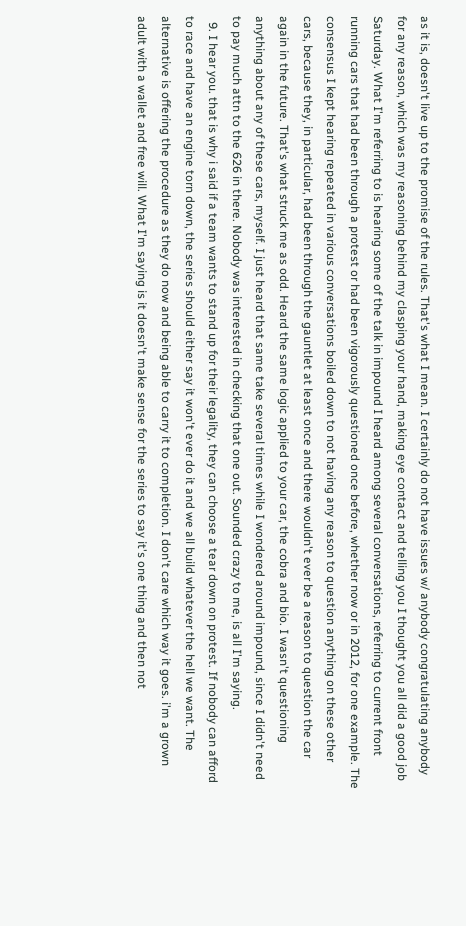as it is, doesn't live up to the promise of the rules. That's what I mean. I certainly do not have issues w/ anybody congratulating anybody for any reason, which was my reasoning behind my clasping your hand, making eye contact and telling you I thought you all did a good job Saturday. What I'm referring to is hearing some of the talk in impound I heard among several conversations, referring to current front running cars that had been through a protest or had been vigorously questioned once before, whether now or in 2012, for one example. The consensus I kept hearing repeated in various conversations boiled down to not having any reason to question anything on these other cars, because they, in particular, had been through the gauntlet at least once and there wouldn't ever be a reason to question the car again in the future. That's what struck me as odd. Heard the same logic applied to your car, the cobra and bio. I wasn't questioning anything about any of these cars, myself. I just heard that same take several times while I wondered around impound, since I didn't need to pay much attn to the 626 in there. Nobody was interested in checking that one out. Sounded crazy to me, is all I'm saying.
  9. I hear you. that is why i said if a team wants to stand up for their legality, they can choose a tear down on protest. If nobody can afford to race and have an engine torn down, the series should either say it won't ever do it and we all build whatever the hell we want. The alternative is offering the procedure as they do now and being able to carry it to completion. I don't care which way it goes. i'm a grown adult with a wallet and free will. What I'm saying is it doesn't make sense for the series to say it's one thing and then not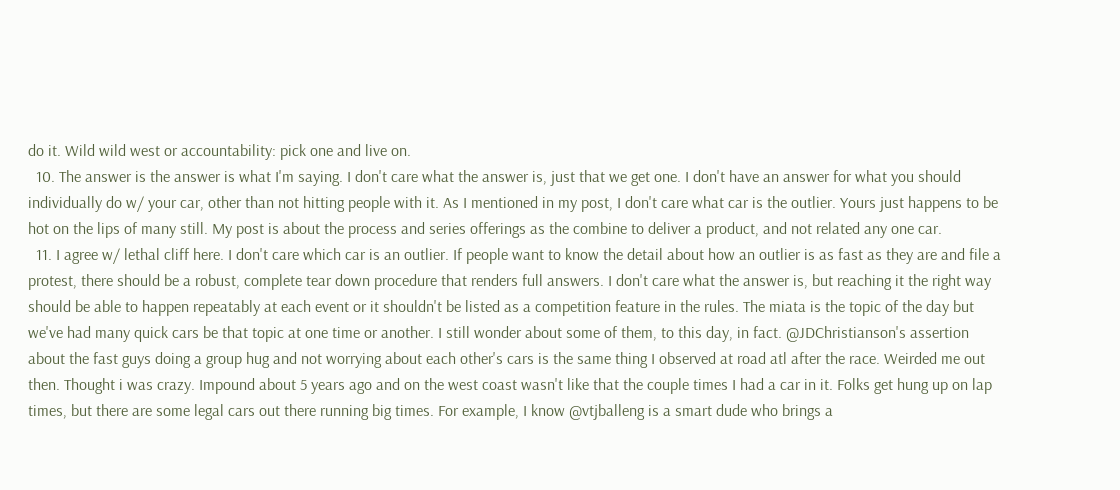do it. Wild wild west or accountability: pick one and live on.
  10. The answer is the answer is what I'm saying. I don't care what the answer is, just that we get one. I don't have an answer for what you should individually do w/ your car, other than not hitting people with it. As I mentioned in my post, I don't care what car is the outlier. Yours just happens to be hot on the lips of many still. My post is about the process and series offerings as the combine to deliver a product, and not related any one car.
  11. I agree w/ lethal cliff here. I don't care which car is an outlier. If people want to know the detail about how an outlier is as fast as they are and file a protest, there should be a robust, complete tear down procedure that renders full answers. I don't care what the answer is, but reaching it the right way should be able to happen repeatably at each event or it shouldn't be listed as a competition feature in the rules. The miata is the topic of the day but we've had many quick cars be that topic at one time or another. I still wonder about some of them, to this day, in fact. @JDChristianson's assertion about the fast guys doing a group hug and not worrying about each other's cars is the same thing I observed at road atl after the race. Weirded me out then. Thought i was crazy. Impound about 5 years ago and on the west coast wasn't like that the couple times I had a car in it. Folks get hung up on lap times, but there are some legal cars out there running big times. For example, I know @vtjballeng is a smart dude who brings a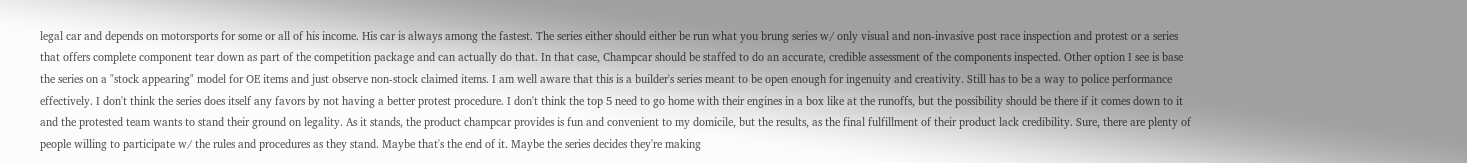legal car and depends on motorsports for some or all of his income. His car is always among the fastest. The series either should either be run what you brung series w/ only visual and non-invasive post race inspection and protest or a series that offers complete component tear down as part of the competition package and can actually do that. In that case, Champcar should be staffed to do an accurate, credible assessment of the components inspected. Other option I see is base the series on a "stock appearing" model for OE items and just observe non-stock claimed items. I am well aware that this is a builder's series meant to be open enough for ingenuity and creativity. Still has to be a way to police performance effectively. I don't think the series does itself any favors by not having a better protest procedure. I don't think the top 5 need to go home with their engines in a box like at the runoffs, but the possibility should be there if it comes down to it and the protested team wants to stand their ground on legality. As it stands, the product champcar provides is fun and convenient to my domicile, but the results, as the final fulfillment of their product lack credibility. Sure, there are plenty of people willing to participate w/ the rules and procedures as they stand. Maybe that's the end of it. Maybe the series decides they're making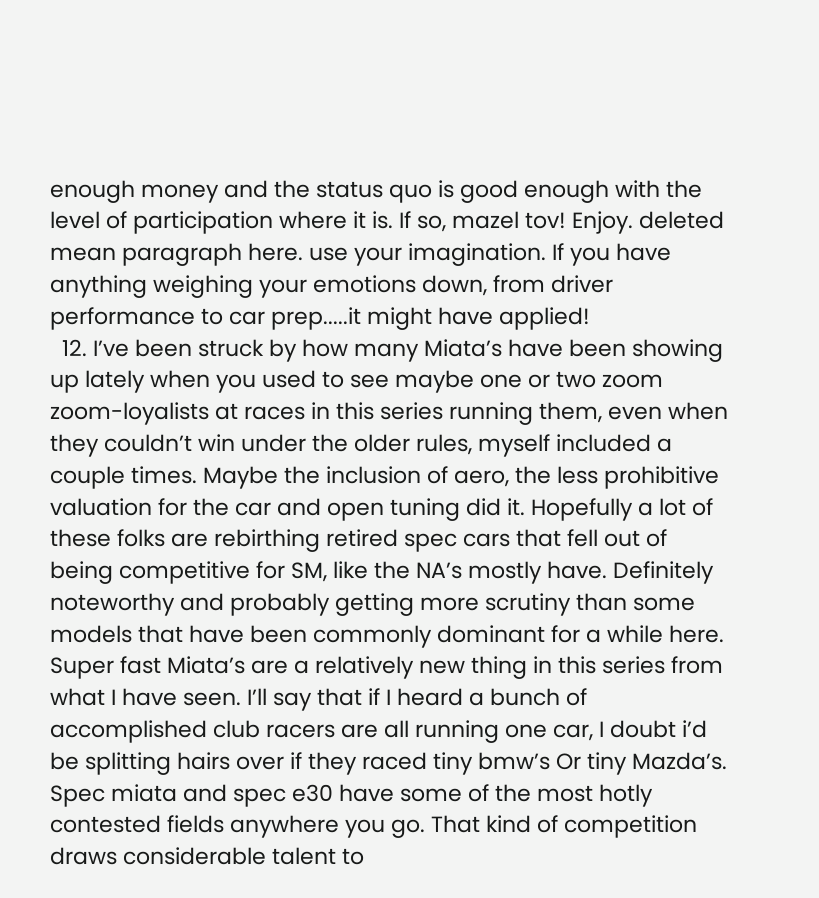enough money and the status quo is good enough with the level of participation where it is. If so, mazel tov! Enjoy. deleted mean paragraph here. use your imagination. If you have anything weighing your emotions down, from driver performance to car prep.....it might have applied!
  12. I’ve been struck by how many Miata’s have been showing up lately when you used to see maybe one or two zoom zoom-loyalists at races in this series running them, even when they couldn’t win under the older rules, myself included a couple times. Maybe the inclusion of aero, the less prohibitive valuation for the car and open tuning did it. Hopefully a lot of these folks are rebirthing retired spec cars that fell out of being competitive for SM, like the NA’s mostly have. Definitely noteworthy and probably getting more scrutiny than some models that have been commonly dominant for a while here. Super fast Miata’s are a relatively new thing in this series from what I have seen. I’ll say that if I heard a bunch of accomplished club racers are all running one car, I doubt i’d be splitting hairs over if they raced tiny bmw’s Or tiny Mazda’s. Spec miata and spec e30 have some of the most hotly contested fields anywhere you go. That kind of competition draws considerable talent to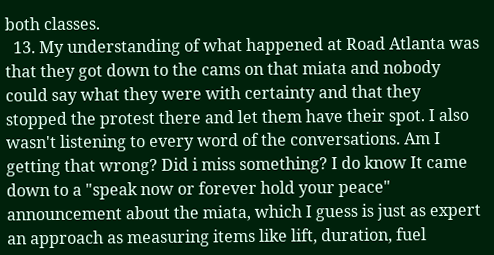both classes.
  13. My understanding of what happened at Road Atlanta was that they got down to the cams on that miata and nobody could say what they were with certainty and that they stopped the protest there and let them have their spot. I also wasn't listening to every word of the conversations. Am I getting that wrong? Did i miss something? I do know It came down to a "speak now or forever hold your peace" announcement about the miata, which I guess is just as expert an approach as measuring items like lift, duration, fuel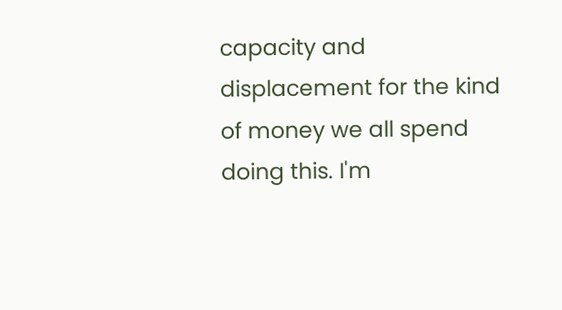capacity and displacement for the kind of money we all spend doing this. I'm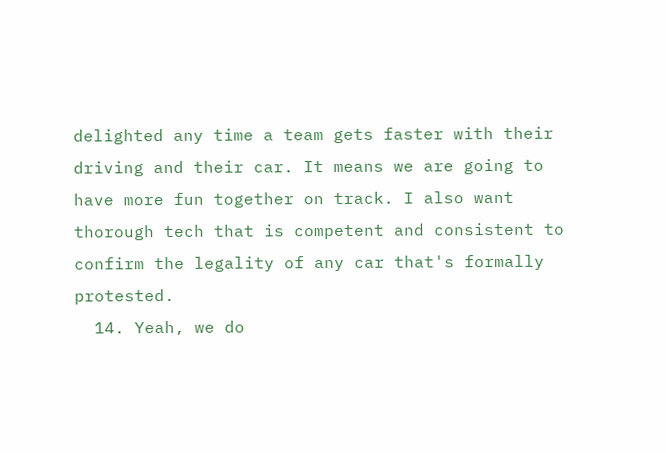delighted any time a team gets faster with their driving and their car. It means we are going to have more fun together on track. I also want thorough tech that is competent and consistent to confirm the legality of any car that's formally protested.
  14. Yeah, we do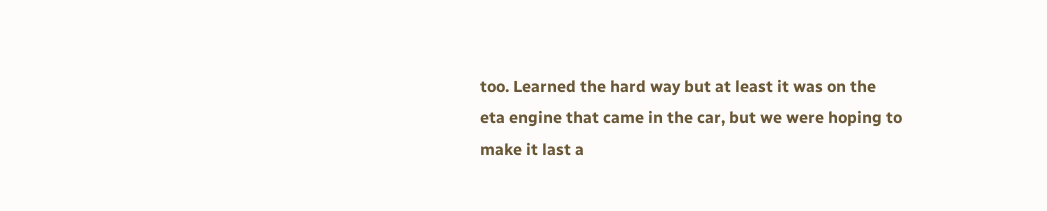too. Learned the hard way but at least it was on the eta engine that came in the car, but we were hoping to make it last a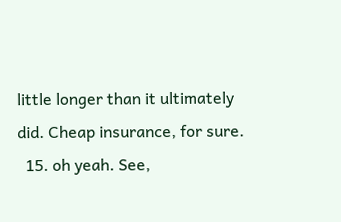little longer than it ultimately did. Cheap insurance, for sure.
  15. oh yeah. See,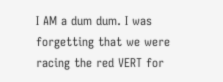I AM a dum dum. I was forgetting that we were racing the red VERT for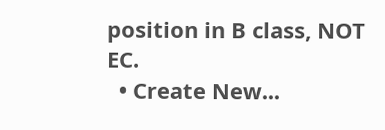position in B class, NOT EC.
  • Create New...